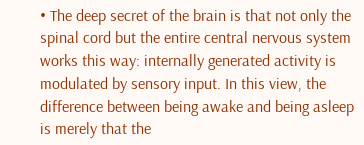• The deep secret of the brain is that not only the spinal cord but the entire central nervous system works this way: internally generated activity is modulated by sensory input. In this view, the difference between being awake and being asleep is merely that the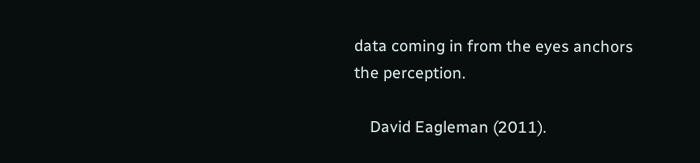data coming in from the eyes anchors the perception.

    David Eagleman (2011).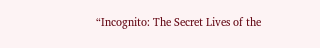“Incognito: The Secret Lives of the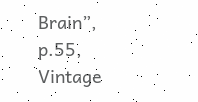Brain”, p.55, Vintage